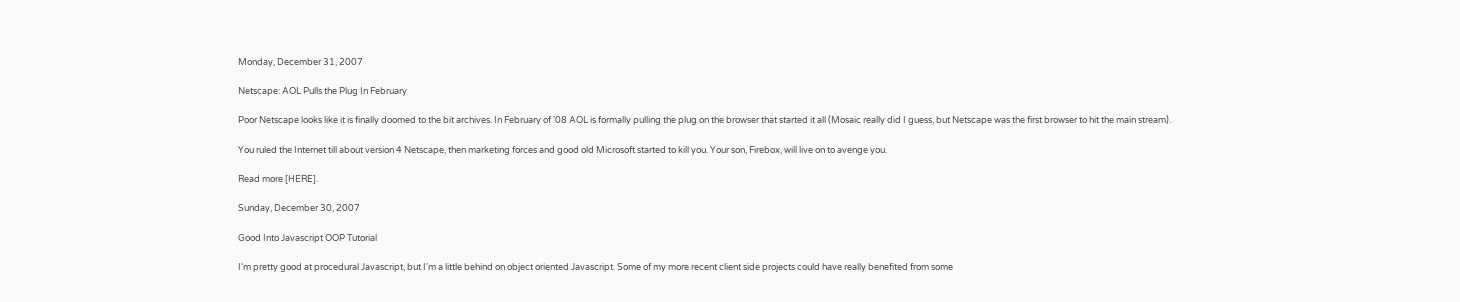Monday, December 31, 2007

Netscape: AOL Pulls the Plug In February

Poor Netscape looks like it is finally doomed to the bit archives. In February of '08 AOL is formally pulling the plug on the browser that started it all (Mosaic really did I guess, but Netscape was the first browser to hit the main stream).

You ruled the Internet till about version 4 Netscape, then marketing forces and good old Microsoft started to kill you. Your son, Firebox, will live on to avenge you.

Read more [HERE].

Sunday, December 30, 2007

Good Into Javascript OOP Tutorial

I'm pretty good at procedural Javascript, but I'm a little behind on object oriented Javascript. Some of my more recent client side projects could have really benefited from some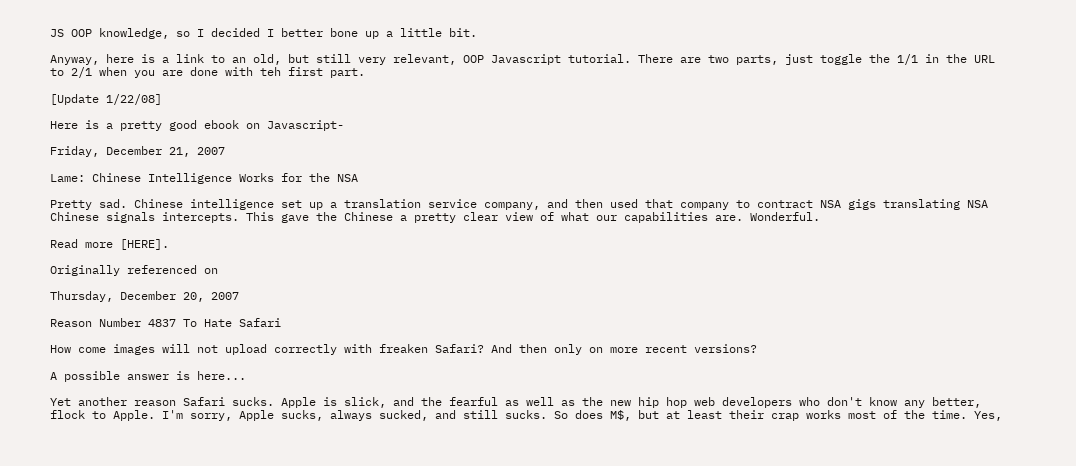JS OOP knowledge, so I decided I better bone up a little bit.

Anyway, here is a link to an old, but still very relevant, OOP Javascript tutorial. There are two parts, just toggle the 1/1 in the URL to 2/1 when you are done with teh first part.

[Update 1/22/08]

Here is a pretty good ebook on Javascript-

Friday, December 21, 2007

Lame: Chinese Intelligence Works for the NSA

Pretty sad. Chinese intelligence set up a translation service company, and then used that company to contract NSA gigs translating NSA Chinese signals intercepts. This gave the Chinese a pretty clear view of what our capabilities are. Wonderful.

Read more [HERE].

Originally referenced on

Thursday, December 20, 2007

Reason Number 4837 To Hate Safari

How come images will not upload correctly with freaken Safari? And then only on more recent versions?

A possible answer is here...

Yet another reason Safari sucks. Apple is slick, and the fearful as well as the new hip hop web developers who don't know any better, flock to Apple. I'm sorry, Apple sucks, always sucked, and still sucks. So does M$, but at least their crap works most of the time. Yes,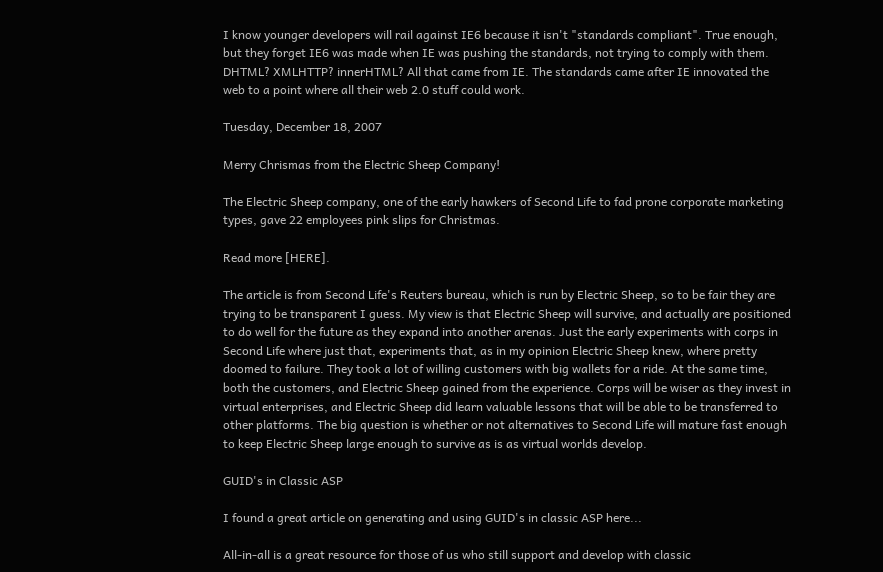I know younger developers will rail against IE6 because it isn't "standards compliant". True enough, but they forget IE6 was made when IE was pushing the standards, not trying to comply with them. DHTML? XMLHTTP? innerHTML? All that came from IE. The standards came after IE innovated the web to a point where all their web 2.0 stuff could work.

Tuesday, December 18, 2007

Merry Chrismas from the Electric Sheep Company!

The Electric Sheep company, one of the early hawkers of Second Life to fad prone corporate marketing types, gave 22 employees pink slips for Christmas.

Read more [HERE].

The article is from Second Life's Reuters bureau, which is run by Electric Sheep, so to be fair they are trying to be transparent I guess. My view is that Electric Sheep will survive, and actually are positioned to do well for the future as they expand into another arenas. Just the early experiments with corps in Second Life where just that, experiments that, as in my opinion Electric Sheep knew, where pretty doomed to failure. They took a lot of willing customers with big wallets for a ride. At the same time, both the customers, and Electric Sheep gained from the experience. Corps will be wiser as they invest in virtual enterprises, and Electric Sheep did learn valuable lessons that will be able to be transferred to other platforms. The big question is whether or not alternatives to Second Life will mature fast enough to keep Electric Sheep large enough to survive as is as virtual worlds develop.

GUID's in Classic ASP

I found a great article on generating and using GUID's in classic ASP here...

All-in-all is a great resource for those of us who still support and develop with classic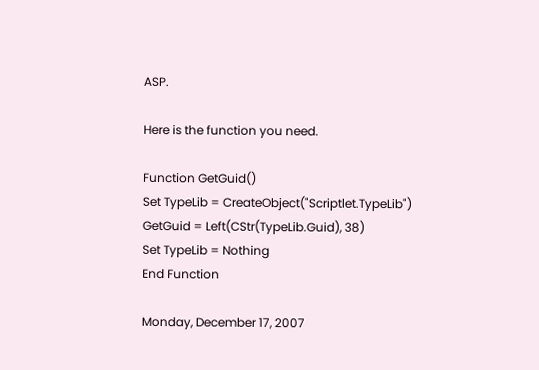ASP.

Here is the function you need.

Function GetGuid()
Set TypeLib = CreateObject("Scriptlet.TypeLib")
GetGuid = Left(CStr(TypeLib.Guid), 38)
Set TypeLib = Nothing
End Function

Monday, December 17, 2007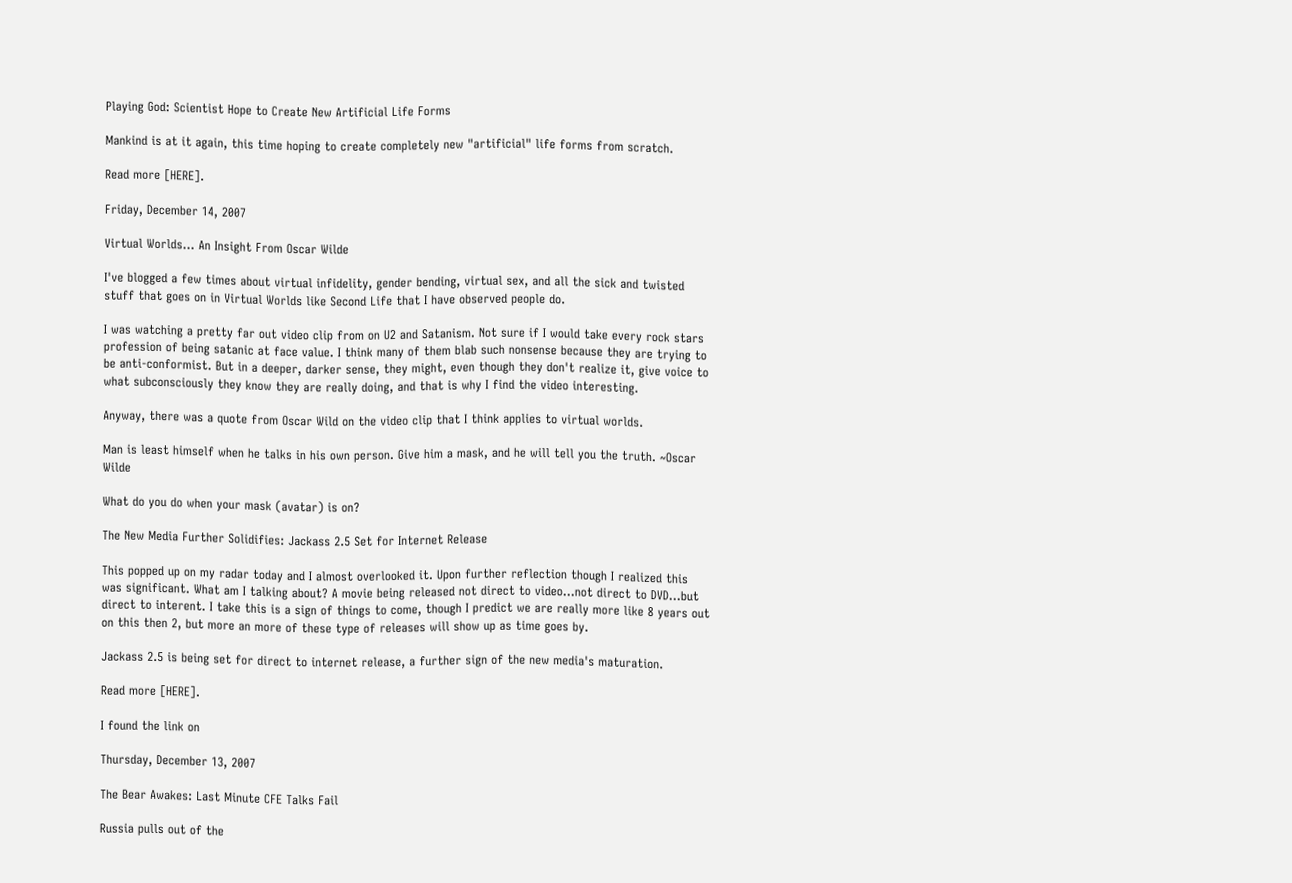Playing God: Scientist Hope to Create New Artificial Life Forms

Mankind is at it again, this time hoping to create completely new "artificial" life forms from scratch.

Read more [HERE].

Friday, December 14, 2007

Virtual Worlds... An Insight From Oscar Wilde

I've blogged a few times about virtual infidelity, gender bending, virtual sex, and all the sick and twisted stuff that goes on in Virtual Worlds like Second Life that I have observed people do.

I was watching a pretty far out video clip from on U2 and Satanism. Not sure if I would take every rock stars profession of being satanic at face value. I think many of them blab such nonsense because they are trying to be anti-conformist. But in a deeper, darker sense, they might, even though they don't realize it, give voice to what subconsciously they know they are really doing, and that is why I find the video interesting.

Anyway, there was a quote from Oscar Wild on the video clip that I think applies to virtual worlds.

Man is least himself when he talks in his own person. Give him a mask, and he will tell you the truth. ~Oscar Wilde

What do you do when your mask (avatar) is on?

The New Media Further Solidifies: Jackass 2.5 Set for Internet Release

This popped up on my radar today and I almost overlooked it. Upon further reflection though I realized this was significant. What am I talking about? A movie being released not direct to video...not direct to DVD...but direct to interent. I take this is a sign of things to come, though I predict we are really more like 8 years out on this then 2, but more an more of these type of releases will show up as time goes by.

Jackass 2.5 is being set for direct to internet release, a further sign of the new media's maturation.

Read more [HERE].

I found the link on

Thursday, December 13, 2007

The Bear Awakes: Last Minute CFE Talks Fail

Russia pulls out of the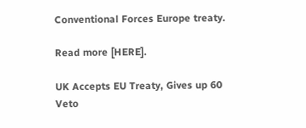Conventional Forces Europe treaty.

Read more [HERE].

UK Accepts EU Treaty, Gives up 60 Veto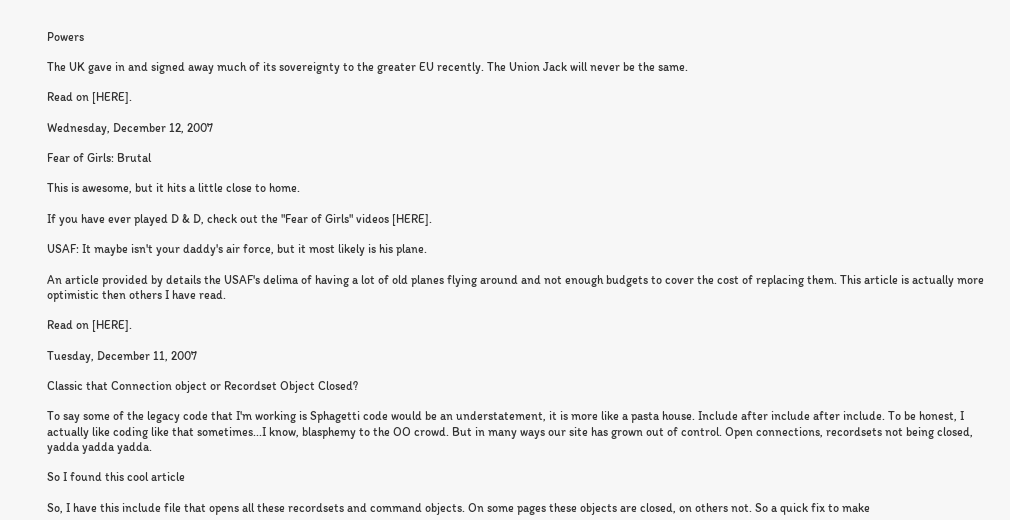Powers

The UK gave in and signed away much of its sovereignty to the greater EU recently. The Union Jack will never be the same.

Read on [HERE].

Wednesday, December 12, 2007

Fear of Girls: Brutal

This is awesome, but it hits a little close to home.

If you have ever played D & D, check out the "Fear of Girls" videos [HERE].

USAF: It maybe isn't your daddy's air force, but it most likely is his plane.

An article provided by details the USAF's delima of having a lot of old planes flying around and not enough budgets to cover the cost of replacing them. This article is actually more optimistic then others I have read.

Read on [HERE].

Tuesday, December 11, 2007

Classic that Connection object or Recordset Object Closed?

To say some of the legacy code that I'm working is Sphagetti code would be an understatement, it is more like a pasta house. Include after include after include. To be honest, I actually like coding like that sometimes...I know, blasphemy to the OO crowd. But in many ways our site has grown out of control. Open connections, recordsets not being closed, yadda yadda yadda.

So I found this cool article

So, I have this include file that opens all these recordsets and command objects. On some pages these objects are closed, on others not. So a quick fix to make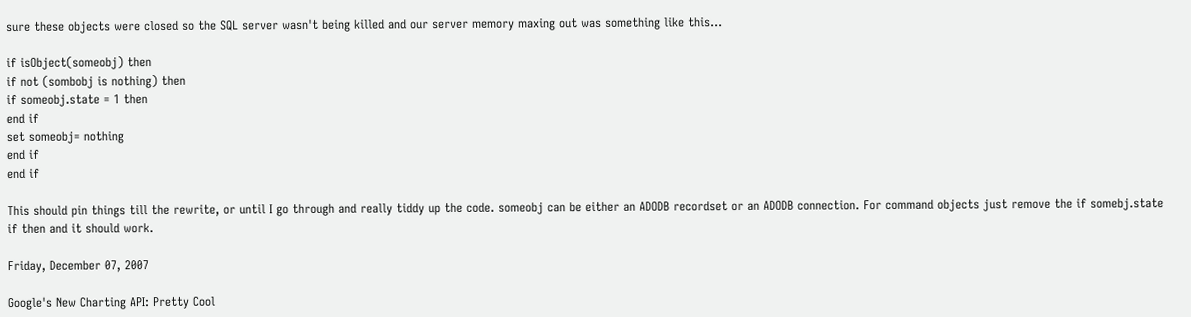sure these objects were closed so the SQL server wasn't being killed and our server memory maxing out was something like this...

if isObject(someobj) then
if not (sombobj is nothing) then
if someobj.state = 1 then
end if
set someobj= nothing
end if
end if

This should pin things till the rewrite, or until I go through and really tiddy up the code. someobj can be either an ADODB recordset or an ADODB connection. For command objects just remove the if somebj.state if then and it should work.

Friday, December 07, 2007

Google's New Charting API: Pretty Cool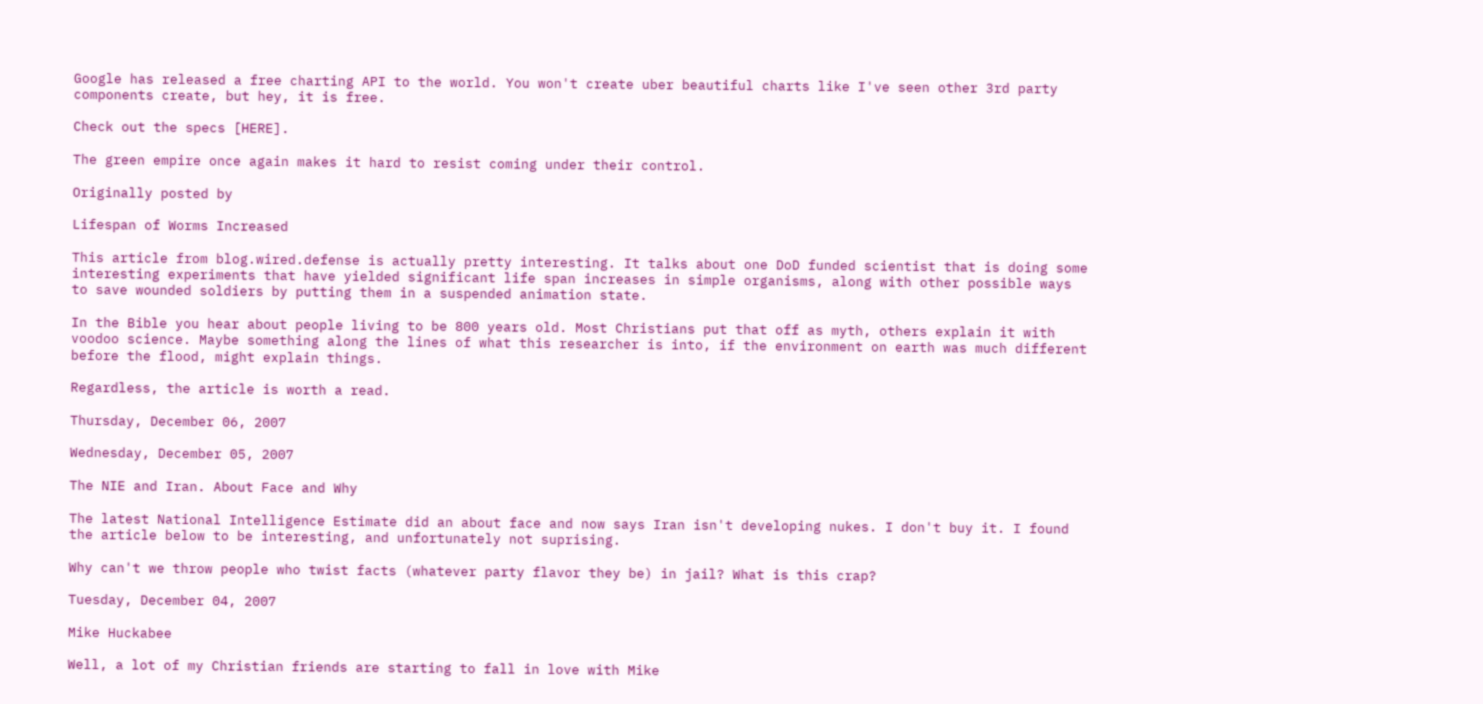Google has released a free charting API to the world. You won't create uber beautiful charts like I've seen other 3rd party components create, but hey, it is free.

Check out the specs [HERE].

The green empire once again makes it hard to resist coming under their control.

Originally posted by

Lifespan of Worms Increased

This article from blog.wired.defense is actually pretty interesting. It talks about one DoD funded scientist that is doing some interesting experiments that have yielded significant life span increases in simple organisms, along with other possible ways to save wounded soldiers by putting them in a suspended animation state.

In the Bible you hear about people living to be 800 years old. Most Christians put that off as myth, others explain it with voodoo science. Maybe something along the lines of what this researcher is into, if the environment on earth was much different before the flood, might explain things.

Regardless, the article is worth a read.

Thursday, December 06, 2007

Wednesday, December 05, 2007

The NIE and Iran. About Face and Why

The latest National Intelligence Estimate did an about face and now says Iran isn't developing nukes. I don't buy it. I found the article below to be interesting, and unfortunately not suprising.

Why can't we throw people who twist facts (whatever party flavor they be) in jail? What is this crap?

Tuesday, December 04, 2007

Mike Huckabee

Well, a lot of my Christian friends are starting to fall in love with Mike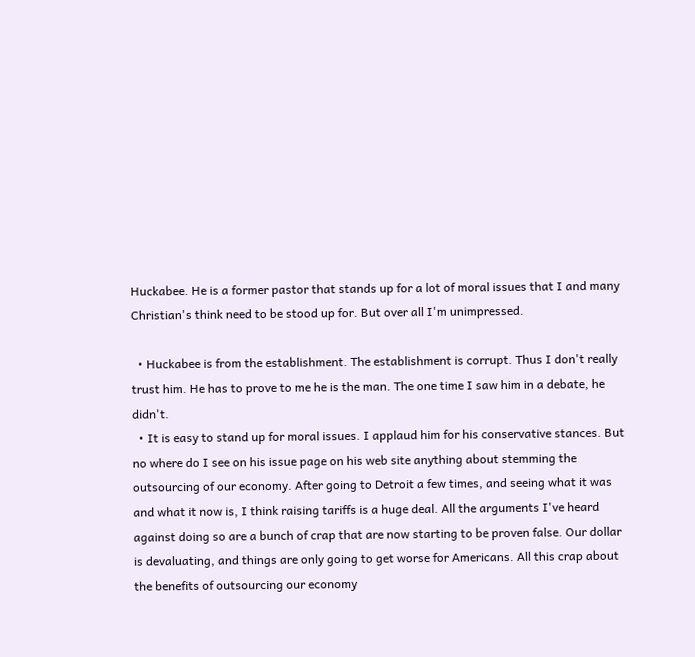Huckabee. He is a former pastor that stands up for a lot of moral issues that I and many Christian's think need to be stood up for. But over all I'm unimpressed.

  • Huckabee is from the establishment. The establishment is corrupt. Thus I don't really trust him. He has to prove to me he is the man. The one time I saw him in a debate, he didn't.
  • It is easy to stand up for moral issues. I applaud him for his conservative stances. But no where do I see on his issue page on his web site anything about stemming the outsourcing of our economy. After going to Detroit a few times, and seeing what it was and what it now is, I think raising tariffs is a huge deal. All the arguments I've heard against doing so are a bunch of crap that are now starting to be proven false. Our dollar is devaluating, and things are only going to get worse for Americans. All this crap about the benefits of outsourcing our economy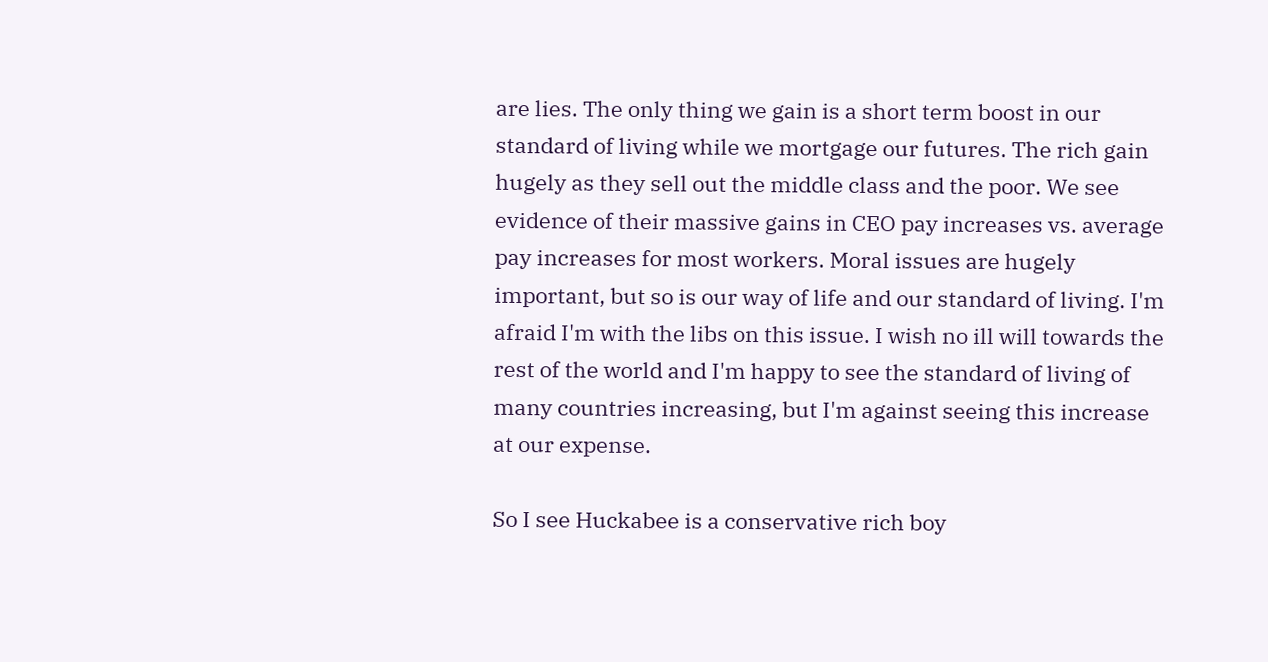are lies. The only thing we gain is a short term boost in our standard of living while we mortgage our futures. The rich gain hugely as they sell out the middle class and the poor. We see evidence of their massive gains in CEO pay increases vs. average pay increases for most workers. Moral issues are hugely important, but so is our way of life and our standard of living. I'm afraid I'm with the libs on this issue. I wish no ill will towards the rest of the world and I'm happy to see the standard of living of many countries increasing, but I'm against seeing this increase at our expense.

So I see Huckabee is a conservative rich boy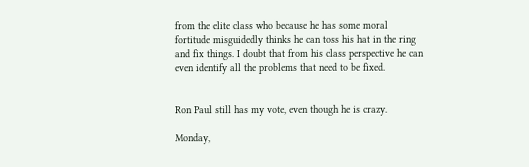from the elite class who because he has some moral fortitude misguidedly thinks he can toss his hat in the ring and fix things. I doubt that from his class perspective he can even identify all the problems that need to be fixed.


Ron Paul still has my vote, even though he is crazy.

Monday,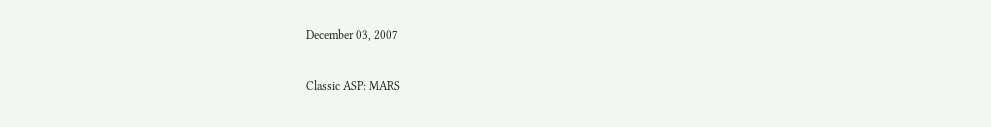December 03, 2007

Classic ASP: MARS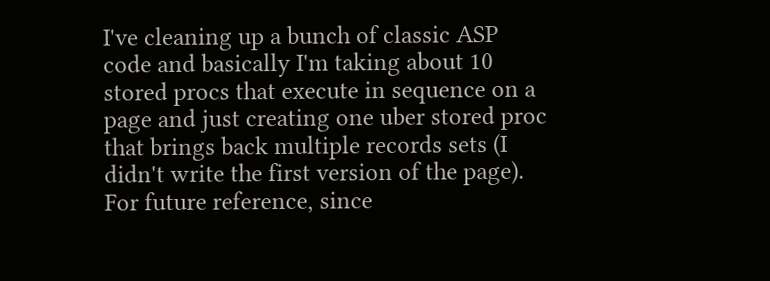I've cleaning up a bunch of classic ASP code and basically I'm taking about 10 stored procs that execute in sequence on a page and just creating one uber stored proc that brings back multiple records sets (I didn't write the first version of the page). For future reference, since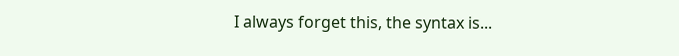I always forget this, the syntax is...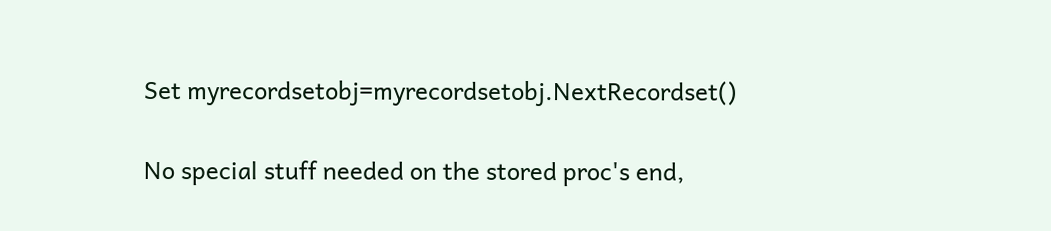Set myrecordsetobj=myrecordsetobj.NextRecordset()

No special stuff needed on the stored proc's end,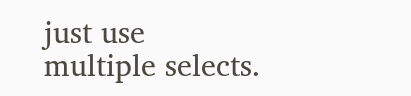just use multiple selects.